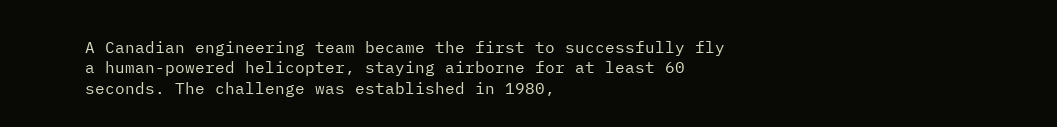A Canadian engineering team became the first to successfully fly a human-powered helicopter, staying airborne for at least 60 seconds. The challenge was established in 1980,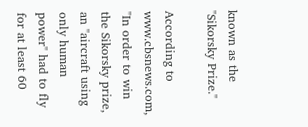known as the "Sikorsky Prize."

According to www.cbsnews.com, "In order to win the Sikorsky prize, an "aircraft using only human power" had to fly for at least 60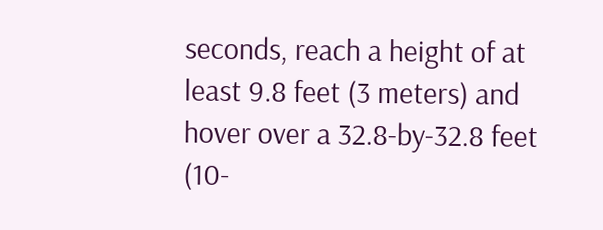seconds, reach a height of at least 9.8 feet (3 meters) and hover over a 32.8-by-32.8 feet (10-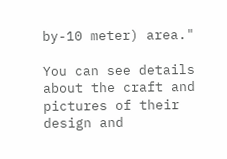by-10 meter) area."

You can see details about the craft and pictures of their design and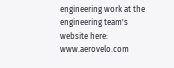engineering work at the engineering team's website here: www.aerovelo.com